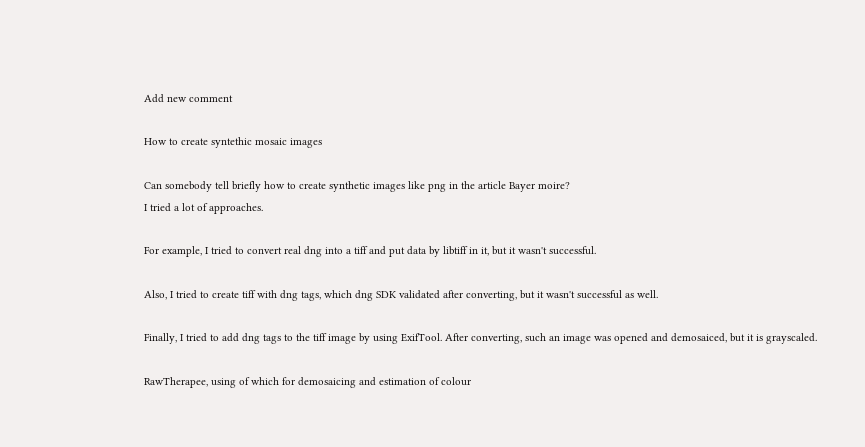Add new comment

How to create syntethic mosaic images

Can somebody tell briefly how to create synthetic images like png in the article Bayer moire?
I tried a lot of approaches.

For example, I tried to convert real dng into a tiff and put data by libtiff in it, but it wasn't successful.

Also, I tried to create tiff with dng tags, which dng SDK validated after converting, but it wasn't successful as well.

Finally, I tried to add dng tags to the tiff image by using ExifTool. After converting, such an image was opened and demosaiced, but it is grayscaled.

RawTherapee, using of which for demosaicing and estimation of colour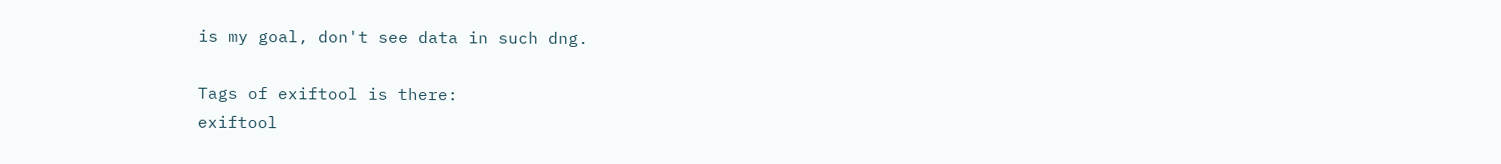is my goal, don't see data in such dng.

Tags of exiftool is there:
exiftool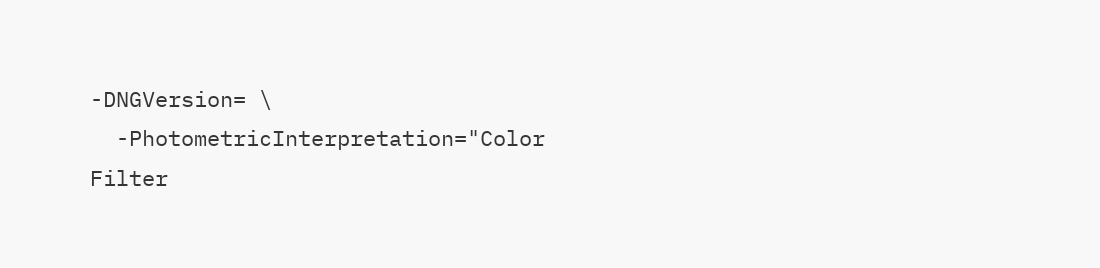-DNGVersion= \
  -PhotometricInterpretation="Color Filter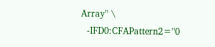Array" \
  -IFD0:CFAPattern2="0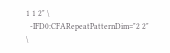1 1 2" \
  -IFD0:CFARepeatPatternDim="2 2" \